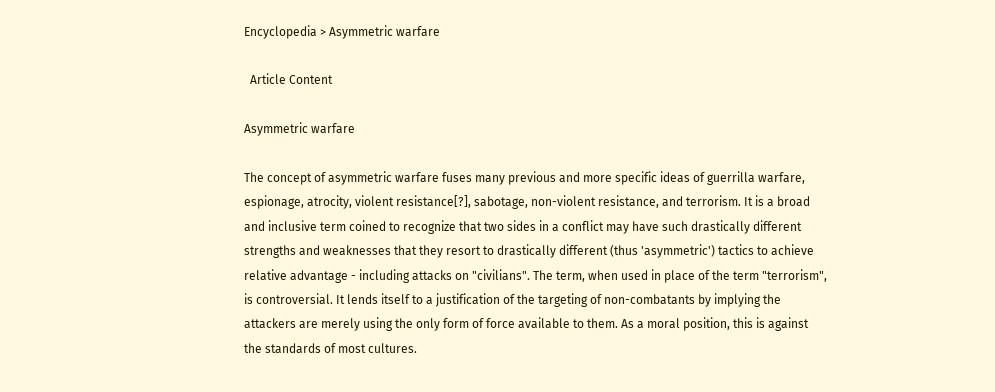Encyclopedia > Asymmetric warfare

  Article Content

Asymmetric warfare

The concept of asymmetric warfare fuses many previous and more specific ideas of guerrilla warfare, espionage, atrocity, violent resistance[?], sabotage, non-violent resistance, and terrorism. It is a broad and inclusive term coined to recognize that two sides in a conflict may have such drastically different strengths and weaknesses that they resort to drastically different (thus 'asymmetric') tactics to achieve relative advantage - including attacks on "civilians". The term, when used in place of the term "terrorism", is controversial. It lends itself to a justification of the targeting of non-combatants by implying the attackers are merely using the only form of force available to them. As a moral position, this is against the standards of most cultures.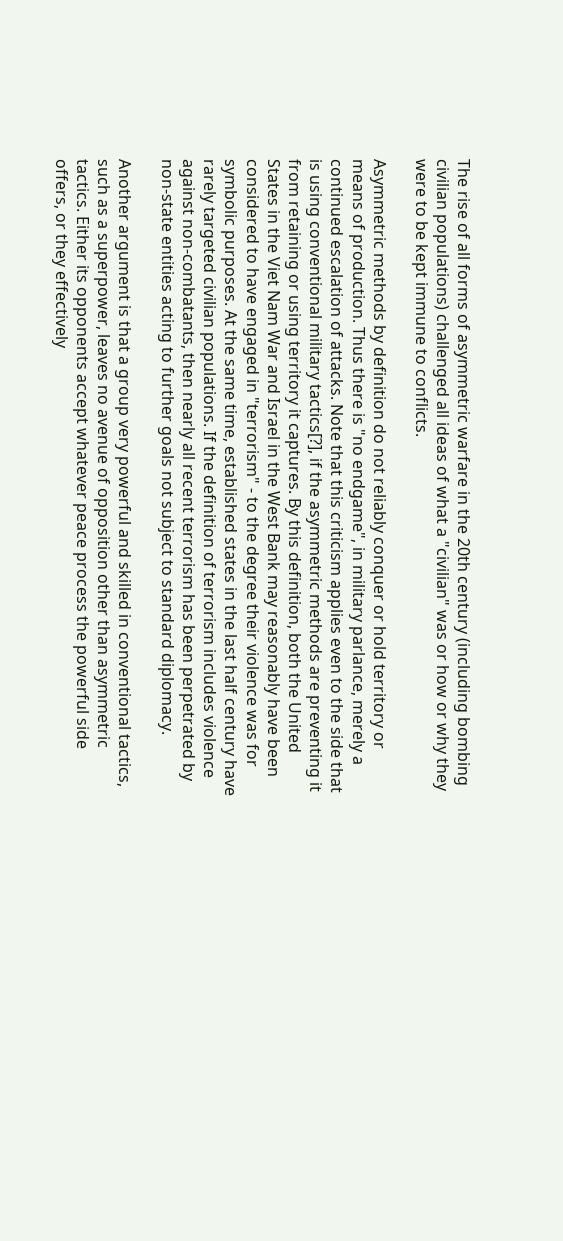The rise of all forms of asymmetric warfare in the 20th century (including bombing civilian populations) challenged all ideas of what a "civilian" was or how or why they were to be kept immune to conflicts.

Asymmetric methods by definition do not reliably conquer or hold territory or means of production. Thus there is "no endgame", in military parlance, merely a continued escalation of attacks. Note that this criticism applies even to the side that is using conventional military tactics[?], if the asymmetric methods are preventing it from retaining or using territory it captures. By this definition, both the United States in the Viet Nam War and Israel in the West Bank may reasonably have been considered to have engaged in "terrorism" - to the degree their violence was for symbolic purposes. At the same time, established states in the last half century have rarely targeted civilian populations. If the definition of terrorism includes violence against non-combatants, then nearly all recent terrorism has been perpetrated by non-state entities acting to further goals not subject to standard diplomacy.

Another argument is that a group very powerful and skilled in conventional tactics, such as a superpower, leaves no avenue of opposition other than asymmetric tactics. Either its opponents accept whatever peace process the powerful side offers, or they effectively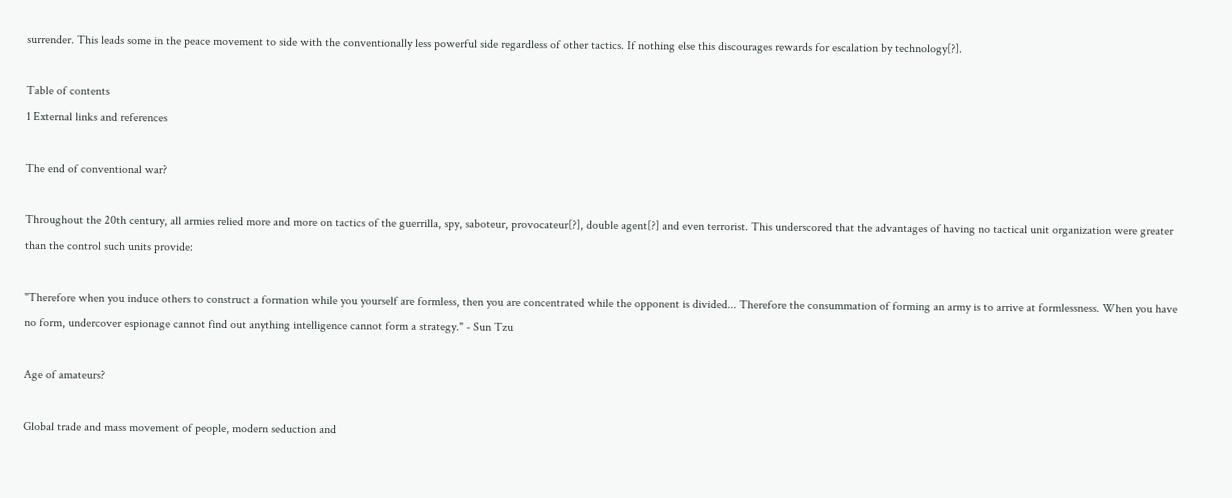surrender. This leads some in the peace movement to side with the conventionally less powerful side regardless of other tactics. If nothing else this discourages rewards for escalation by technology[?].

Table of contents
1 External links and references

The end of conventional war?

Throughout the 20th century, all armies relied more and more on tactics of the guerrilla, spy, saboteur, provocateur[?], double agent[?] and even terrorist. This underscored that the advantages of having no tactical unit organization were greater than the control such units provide:

"Therefore when you induce others to construct a formation while you yourself are formless, then you are concentrated while the opponent is divided... Therefore the consummation of forming an army is to arrive at formlessness. When you have no form, undercover espionage cannot find out anything intelligence cannot form a strategy." - Sun Tzu

Age of amateurs?

Global trade and mass movement of people, modern seduction and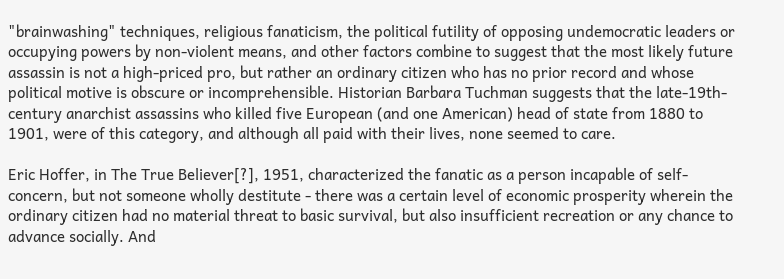"brainwashing" techniques, religious fanaticism, the political futility of opposing undemocratic leaders or occupying powers by non-violent means, and other factors combine to suggest that the most likely future assassin is not a high-priced pro, but rather an ordinary citizen who has no prior record and whose political motive is obscure or incomprehensible. Historian Barbara Tuchman suggests that the late-19th-century anarchist assassins who killed five European (and one American) head of state from 1880 to 1901, were of this category, and although all paid with their lives, none seemed to care.

Eric Hoffer, in The True Believer[?], 1951, characterized the fanatic as a person incapable of self-concern, but not someone wholly destitute - there was a certain level of economic prosperity wherein the ordinary citizen had no material threat to basic survival, but also insufficient recreation or any chance to advance socially. And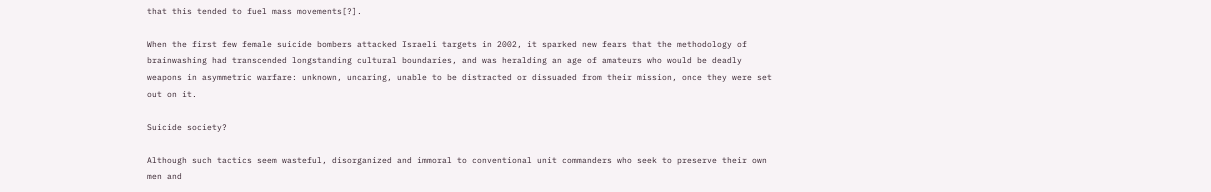that this tended to fuel mass movements[?].

When the first few female suicide bombers attacked Israeli targets in 2002, it sparked new fears that the methodology of brainwashing had transcended longstanding cultural boundaries, and was heralding an age of amateurs who would be deadly weapons in asymmetric warfare: unknown, uncaring, unable to be distracted or dissuaded from their mission, once they were set out on it.

Suicide society?

Although such tactics seem wasteful, disorganized and immoral to conventional unit commanders who seek to preserve their own men and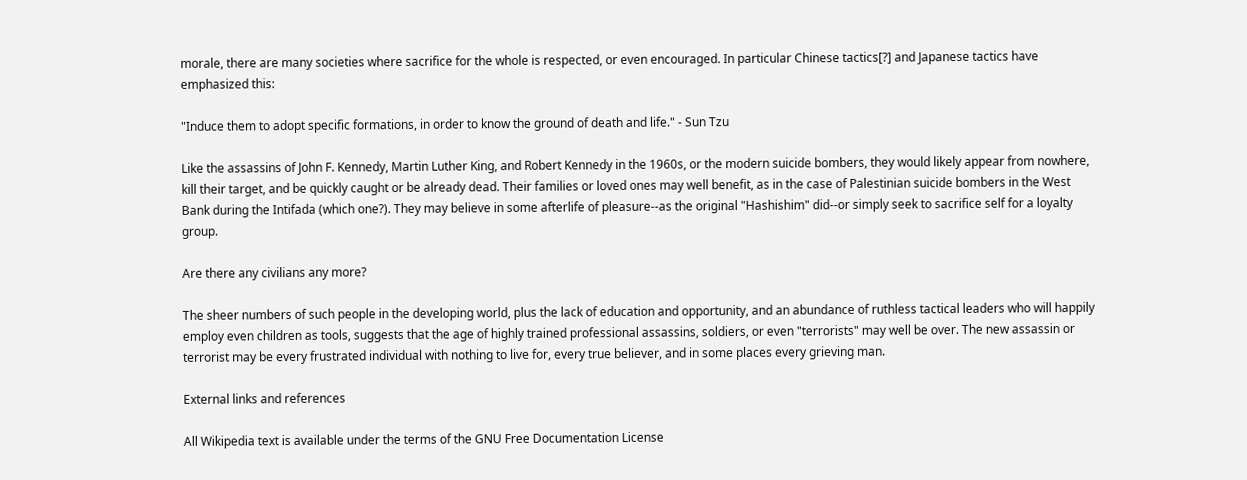morale, there are many societies where sacrifice for the whole is respected, or even encouraged. In particular Chinese tactics[?] and Japanese tactics have emphasized this:

"Induce them to adopt specific formations, in order to know the ground of death and life." - Sun Tzu

Like the assassins of John F. Kennedy, Martin Luther King, and Robert Kennedy in the 1960s, or the modern suicide bombers, they would likely appear from nowhere, kill their target, and be quickly caught or be already dead. Their families or loved ones may well benefit, as in the case of Palestinian suicide bombers in the West Bank during the Intifada (which one?). They may believe in some afterlife of pleasure--as the original "Hashishim" did--or simply seek to sacrifice self for a loyalty group.

Are there any civilians any more?

The sheer numbers of such people in the developing world, plus the lack of education and opportunity, and an abundance of ruthless tactical leaders who will happily employ even children as tools, suggests that the age of highly trained professional assassins, soldiers, or even "terrorists" may well be over. The new assassin or terrorist may be every frustrated individual with nothing to live for, every true believer, and in some places every grieving man.

External links and references

All Wikipedia text is available under the terms of the GNU Free Documentation License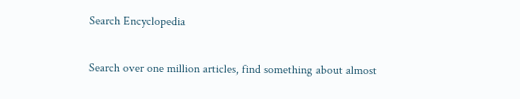Search Encyclopedia

Search over one million articles, find something about almost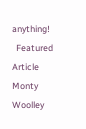anything!
  Featured Article
Monty Woolley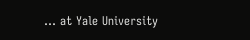... at Yale University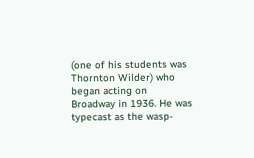(one of his students was Thornton Wilder) who began acting on Broadway in 1936. He was typecast as the wasp-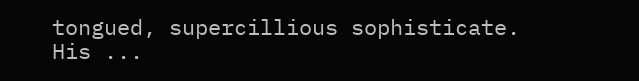tongued, supercillious sophisticate. His ...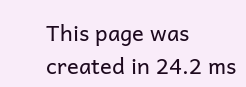This page was created in 24.2 ms